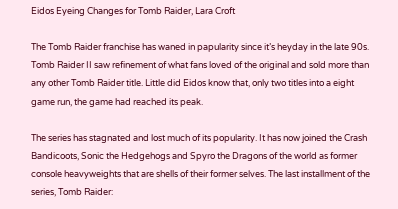Eidos Eyeing Changes for Tomb Raider, Lara Croft

The Tomb Raider franchise has waned in papularity since it’s heyday in the late 90s. Tomb Raider II saw refinement of what fans loved of the original and sold more than any other Tomb Raider title. Little did Eidos know that, only two titles into a eight game run, the game had reached its peak.

The series has stagnated and lost much of its popularity. It has now joined the Crash Bandicoots, Sonic the Hedgehogs and Spyro the Dragons of the world as former console heavyweights that are shells of their former selves. The last installment of the series, Tomb Raider: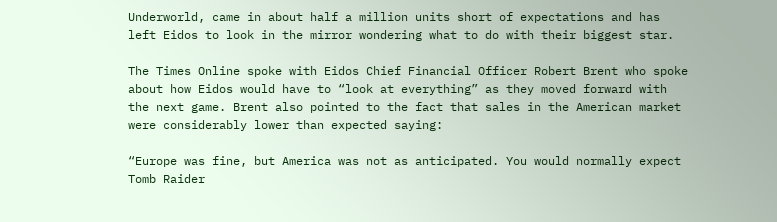Underworld, came in about half a million units short of expectations and has left Eidos to look in the mirror wondering what to do with their biggest star.

The Times Online spoke with Eidos Chief Financial Officer Robert Brent who spoke about how Eidos would have to “look at everything” as they moved forward with the next game. Brent also pointed to the fact that sales in the American market were considerably lower than expected saying:

“Europe was fine, but America was not as anticipated. You would normally expect Tomb Raider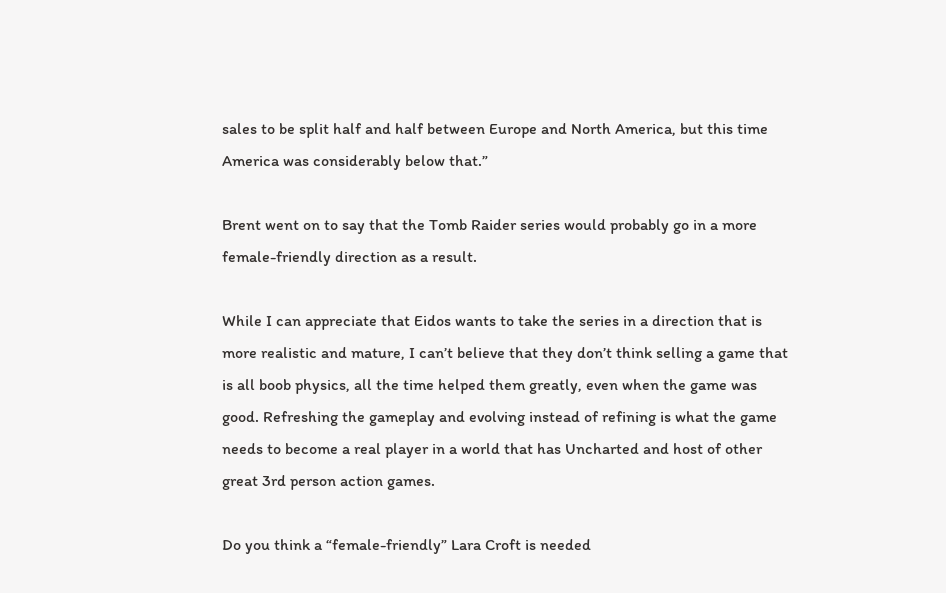sales to be split half and half between Europe and North America, but this time America was considerably below that.”

Brent went on to say that the Tomb Raider series would probably go in a more female-friendly direction as a result.

While I can appreciate that Eidos wants to take the series in a direction that is more realistic and mature, I can’t believe that they don’t think selling a game that is all boob physics, all the time helped them greatly, even when the game was good. Refreshing the gameplay and evolving instead of refining is what the game needs to become a real player in a world that has Uncharted and host of other great 3rd person action games.

Do you think a “female-friendly” Lara Croft is needed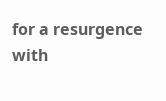for a resurgence with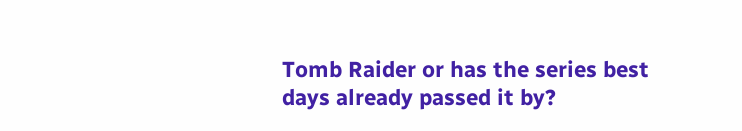Tomb Raider or has the series best days already passed it by?